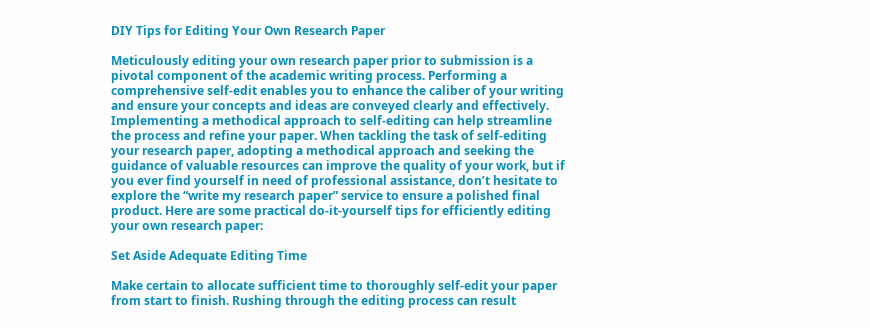DIY Tips for Editing Your Own Research Paper

Meticulously editing your own research paper prior to submission is a pivotal component of the academic writing process. Performing a comprehensive self-edit enables you to enhance the caliber of your writing and ensure your concepts and ideas are conveyed clearly and effectively. Implementing a methodical approach to self-editing can help streamline the process and refine your paper. When tackling the task of self-editing your research paper, adopting a methodical approach and seeking the guidance of valuable resources can improve the quality of your work, but if you ever find yourself in need of professional assistance, don’t hesitate to explore the “write my research paper” service to ensure a polished final product. Here are some practical do-it-yourself tips for efficiently editing your own research paper:

Set Aside Adequate Editing Time

Make certain to allocate sufficient time to thoroughly self-edit your paper from start to finish. Rushing through the editing process can result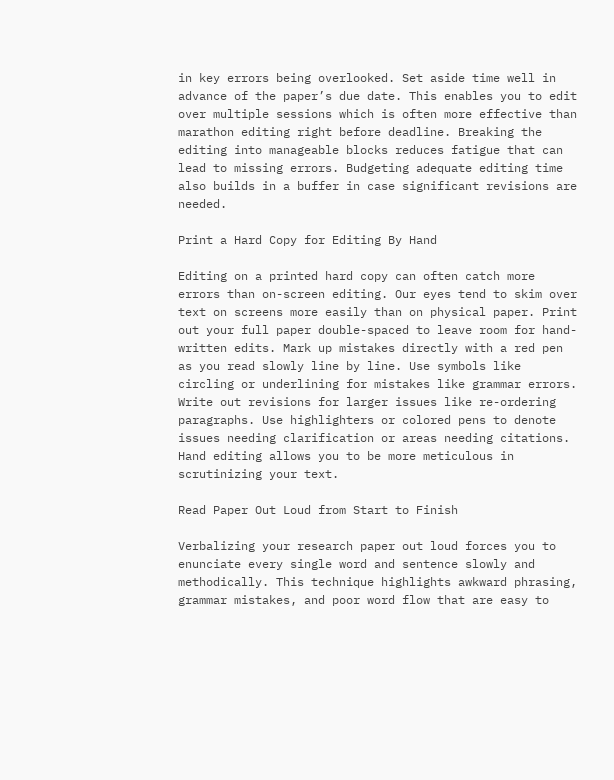in key errors being overlooked. Set aside time well in advance of the paper’s due date. This enables you to edit over multiple sessions which is often more effective than marathon editing right before deadline. Breaking the editing into manageable blocks reduces fatigue that can lead to missing errors. Budgeting adequate editing time also builds in a buffer in case significant revisions are needed.

Print a Hard Copy for Editing By Hand

Editing on a printed hard copy can often catch more errors than on-screen editing. Our eyes tend to skim over text on screens more easily than on physical paper. Print out your full paper double-spaced to leave room for hand-written edits. Mark up mistakes directly with a red pen as you read slowly line by line. Use symbols like circling or underlining for mistakes like grammar errors. Write out revisions for larger issues like re-ordering paragraphs. Use highlighters or colored pens to denote issues needing clarification or areas needing citations. Hand editing allows you to be more meticulous in scrutinizing your text.

Read Paper Out Loud from Start to Finish

Verbalizing your research paper out loud forces you to enunciate every single word and sentence slowly and methodically. This technique highlights awkward phrasing, grammar mistakes, and poor word flow that are easy to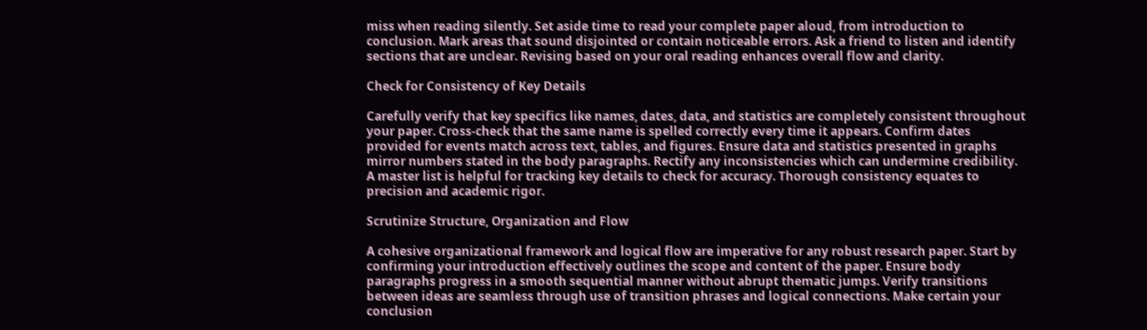miss when reading silently. Set aside time to read your complete paper aloud, from introduction to conclusion. Mark areas that sound disjointed or contain noticeable errors. Ask a friend to listen and identify sections that are unclear. Revising based on your oral reading enhances overall flow and clarity.

Check for Consistency of Key Details

Carefully verify that key specifics like names, dates, data, and statistics are completely consistent throughout your paper. Cross-check that the same name is spelled correctly every time it appears. Confirm dates provided for events match across text, tables, and figures. Ensure data and statistics presented in graphs mirror numbers stated in the body paragraphs. Rectify any inconsistencies which can undermine credibility. A master list is helpful for tracking key details to check for accuracy. Thorough consistency equates to precision and academic rigor.

Scrutinize Structure, Organization and Flow

A cohesive organizational framework and logical flow are imperative for any robust research paper. Start by confirming your introduction effectively outlines the scope and content of the paper. Ensure body paragraphs progress in a smooth sequential manner without abrupt thematic jumps. Verify transitions between ideas are seamless through use of transition phrases and logical connections. Make certain your conclusion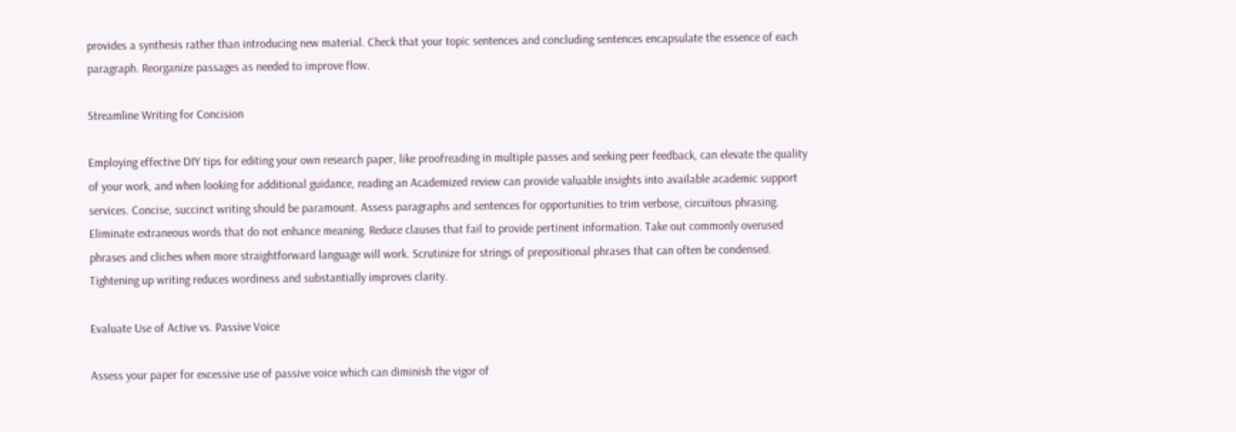provides a synthesis rather than introducing new material. Check that your topic sentences and concluding sentences encapsulate the essence of each paragraph. Reorganize passages as needed to improve flow.

Streamline Writing for Concision

Employing effective DIY tips for editing your own research paper, like proofreading in multiple passes and seeking peer feedback, can elevate the quality of your work, and when looking for additional guidance, reading an Academized review can provide valuable insights into available academic support services. Concise, succinct writing should be paramount. Assess paragraphs and sentences for opportunities to trim verbose, circuitous phrasing. Eliminate extraneous words that do not enhance meaning. Reduce clauses that fail to provide pertinent information. Take out commonly overused phrases and cliches when more straightforward language will work. Scrutinize for strings of prepositional phrases that can often be condensed. Tightening up writing reduces wordiness and substantially improves clarity.

Evaluate Use of Active vs. Passive Voice

Assess your paper for excessive use of passive voice which can diminish the vigor of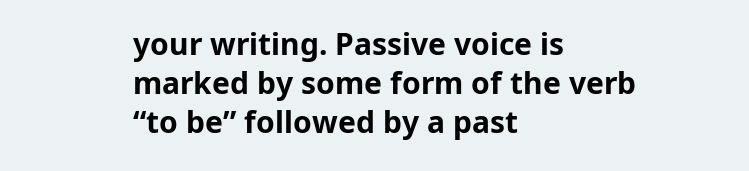your writing. Passive voice is marked by some form of the verb “to be” followed by a past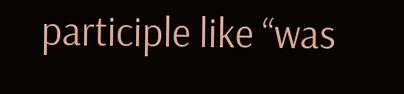participle like “was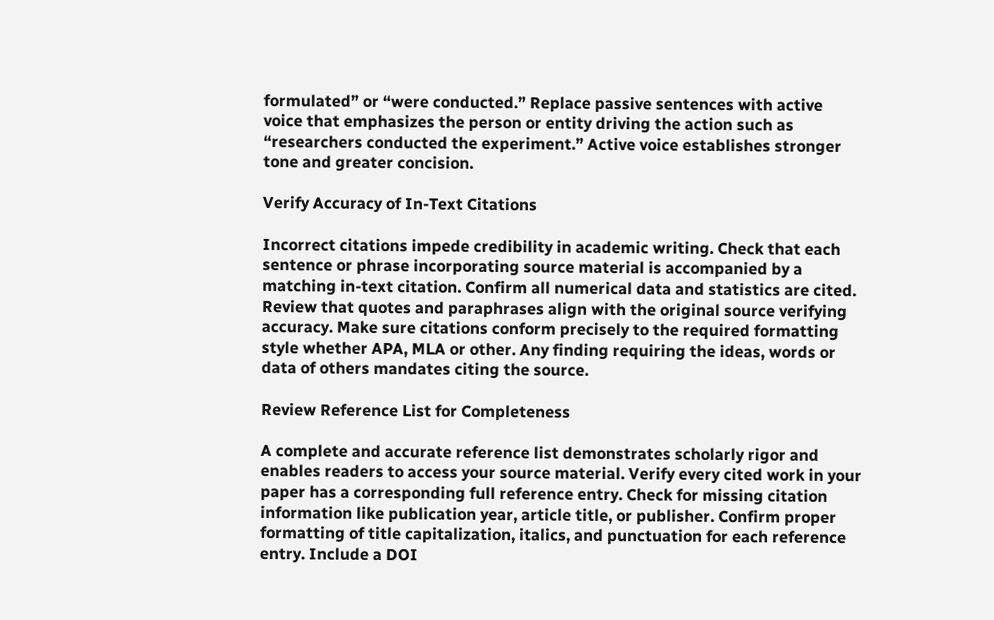formulated” or “were conducted.” Replace passive sentences with active voice that emphasizes the person or entity driving the action such as “researchers conducted the experiment.” Active voice establishes stronger tone and greater concision.

Verify Accuracy of In-Text Citations

Incorrect citations impede credibility in academic writing. Check that each sentence or phrase incorporating source material is accompanied by a matching in-text citation. Confirm all numerical data and statistics are cited. Review that quotes and paraphrases align with the original source verifying accuracy. Make sure citations conform precisely to the required formatting style whether APA, MLA or other. Any finding requiring the ideas, words or data of others mandates citing the source.

Review Reference List for Completeness

A complete and accurate reference list demonstrates scholarly rigor and enables readers to access your source material. Verify every cited work in your paper has a corresponding full reference entry. Check for missing citation information like publication year, article title, or publisher. Confirm proper formatting of title capitalization, italics, and punctuation for each reference entry. Include a DOI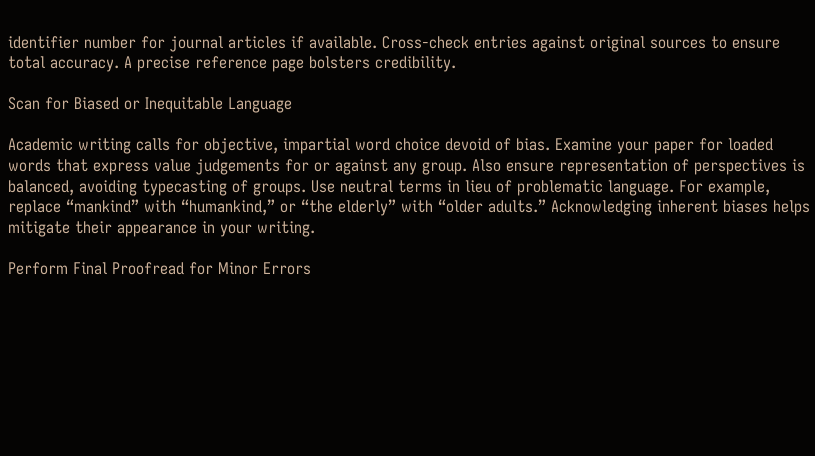identifier number for journal articles if available. Cross-check entries against original sources to ensure total accuracy. A precise reference page bolsters credibility.

Scan for Biased or Inequitable Language

Academic writing calls for objective, impartial word choice devoid of bias. Examine your paper for loaded words that express value judgements for or against any group. Also ensure representation of perspectives is balanced, avoiding typecasting of groups. Use neutral terms in lieu of problematic language. For example, replace “mankind” with “humankind,” or “the elderly” with “older adults.” Acknowledging inherent biases helps mitigate their appearance in your writing.

Perform Final Proofread for Minor Errors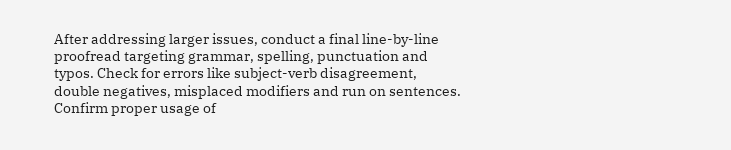After addressing larger issues, conduct a final line-by-line proofread targeting grammar, spelling, punctuation and typos. Check for errors like subject-verb disagreement, double negatives, misplaced modifiers and run on sentences. Confirm proper usage of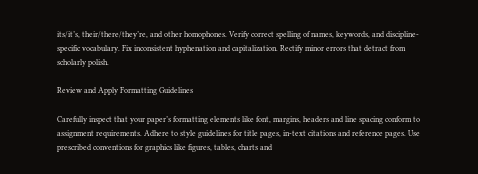its/it’s, their/there/they’re, and other homophones. Verify correct spelling of names, keywords, and discipline-specific vocabulary. Fix inconsistent hyphenation and capitalization. Rectify minor errors that detract from scholarly polish.

Review and Apply Formatting Guidelines

Carefully inspect that your paper’s formatting elements like font, margins, headers and line spacing conform to assignment requirements. Adhere to style guidelines for title pages, in-text citations and reference pages. Use prescribed conventions for graphics like figures, tables, charts and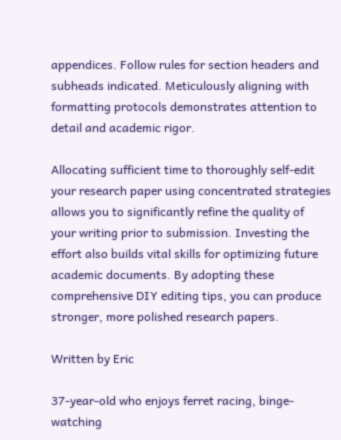appendices. Follow rules for section headers and subheads indicated. Meticulously aligning with formatting protocols demonstrates attention to detail and academic rigor.

Allocating sufficient time to thoroughly self-edit your research paper using concentrated strategies allows you to significantly refine the quality of your writing prior to submission. Investing the effort also builds vital skills for optimizing future academic documents. By adopting these comprehensive DIY editing tips, you can produce stronger, more polished research papers.

Written by Eric

37-year-old who enjoys ferret racing, binge-watching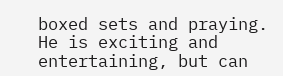boxed sets and praying. He is exciting and entertaining, but can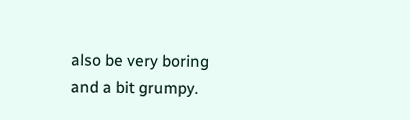also be very boring and a bit grumpy.